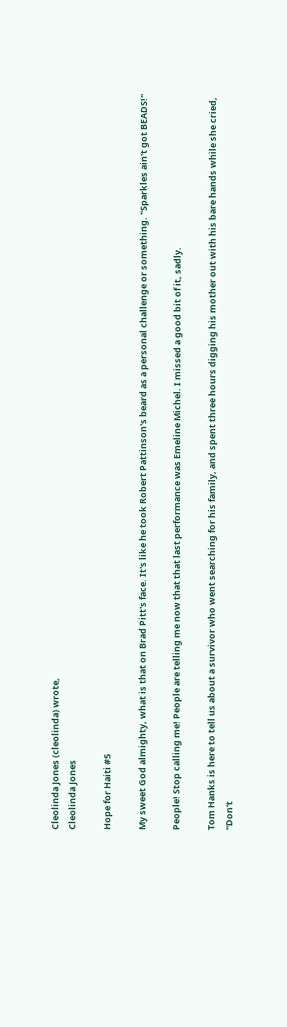Cleolinda Jones (cleolinda) wrote,
Cleolinda Jones

Hope for Haiti #5

My sweet God almighty, what is that on Brad Pitt's face. It's like he took Robert Pattinson's beard as a personal challenge or something. "Sparkles ain't got BEADS!"

People! Stop calling me! People are telling me now that that last performance was Emeline Michel. I missed a good bit of it, sadly.

Tom Hanks is here to tell us about a survivor who went searching for his family, and spent three hours digging his mother out with his bare hands while she cried, "Don't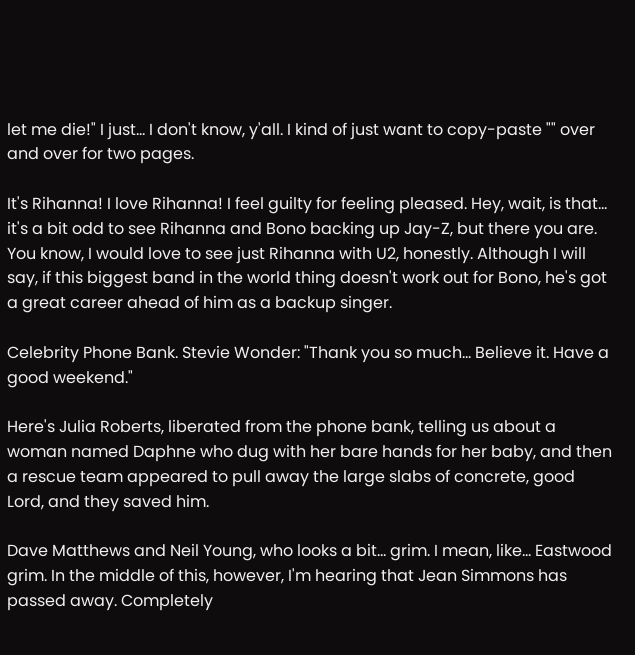let me die!" I just... I don't know, y'all. I kind of just want to copy-paste "" over and over for two pages.

It's Rihanna! I love Rihanna! I feel guilty for feeling pleased. Hey, wait, is that... it's a bit odd to see Rihanna and Bono backing up Jay-Z, but there you are. You know, I would love to see just Rihanna with U2, honestly. Although I will say, if this biggest band in the world thing doesn't work out for Bono, he's got a great career ahead of him as a backup singer.

Celebrity Phone Bank. Stevie Wonder: "Thank you so much... Believe it. Have a good weekend."

Here's Julia Roberts, liberated from the phone bank, telling us about a woman named Daphne who dug with her bare hands for her baby, and then a rescue team appeared to pull away the large slabs of concrete, good Lord, and they saved him.

Dave Matthews and Neil Young, who looks a bit... grim. I mean, like... Eastwood grim. In the middle of this, however, I'm hearing that Jean Simmons has passed away. Completely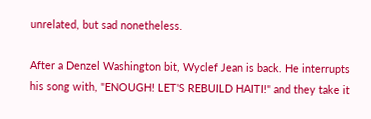unrelated, but sad nonetheless.

After a Denzel Washington bit, Wyclef Jean is back. He interrupts his song with, "ENOUGH! LET'S REBUILD HAITI!" and they take it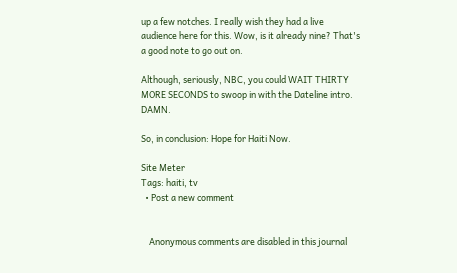up a few notches. I really wish they had a live audience here for this. Wow, is it already nine? That's a good note to go out on.

Although, seriously, NBC, you could WAIT THIRTY MORE SECONDS to swoop in with the Dateline intro. DAMN.

So, in conclusion: Hope for Haiti Now.

Site Meter
Tags: haiti, tv
  • Post a new comment


    Anonymous comments are disabled in this journal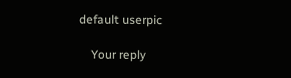default userpic

    Your reply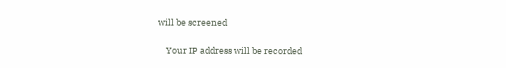will be screened

    Your IP address will be recorded